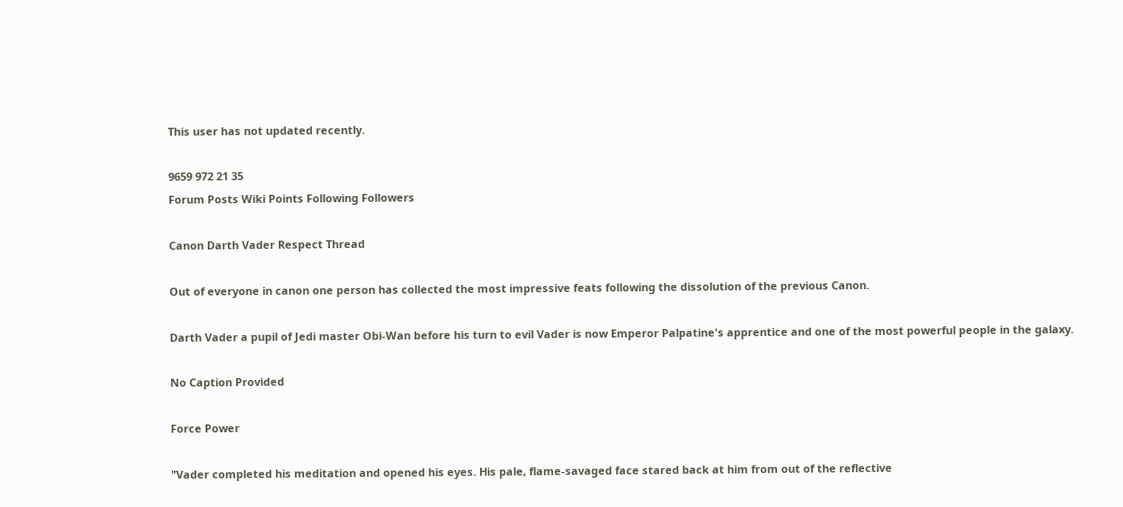This user has not updated recently.

9659 972 21 35
Forum Posts Wiki Points Following Followers

Canon Darth Vader Respect Thread

Out of everyone in canon one person has collected the most impressive feats following the dissolution of the previous Canon.

Darth Vader a pupil of Jedi master Obi-Wan before his turn to evil Vader is now Emperor Palpatine's apprentice and one of the most powerful people in the galaxy.

No Caption Provided

Force Power

"Vader completed his meditation and opened his eyes. His pale, flame-savaged face stared back at him from out of the reflective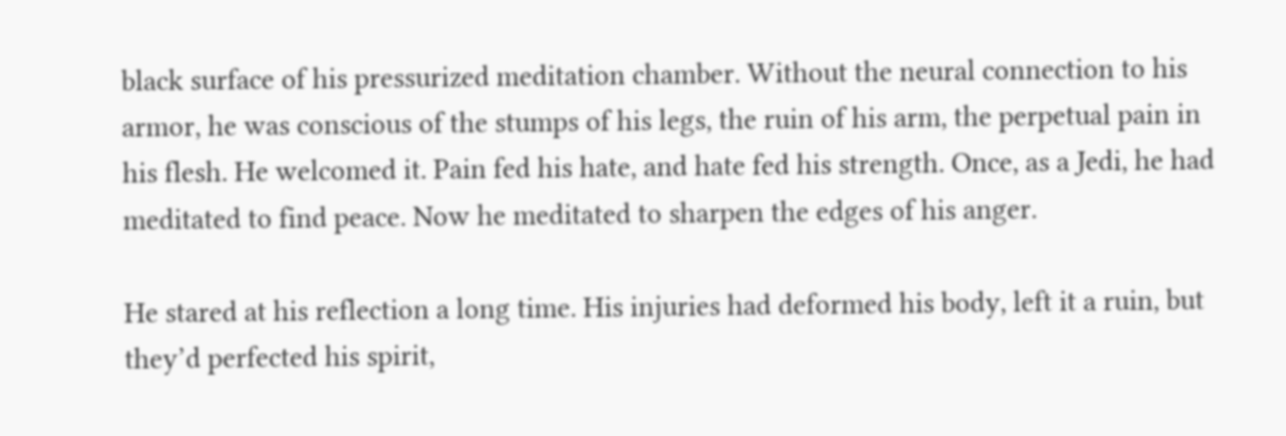black surface of his pressurized meditation chamber. Without the neural connection to his armor, he was conscious of the stumps of his legs, the ruin of his arm, the perpetual pain in his flesh. He welcomed it. Pain fed his hate, and hate fed his strength. Once, as a Jedi, he had meditated to find peace. Now he meditated to sharpen the edges of his anger.

He stared at his reflection a long time. His injuries had deformed his body, left it a ruin, but they’d perfected his spirit,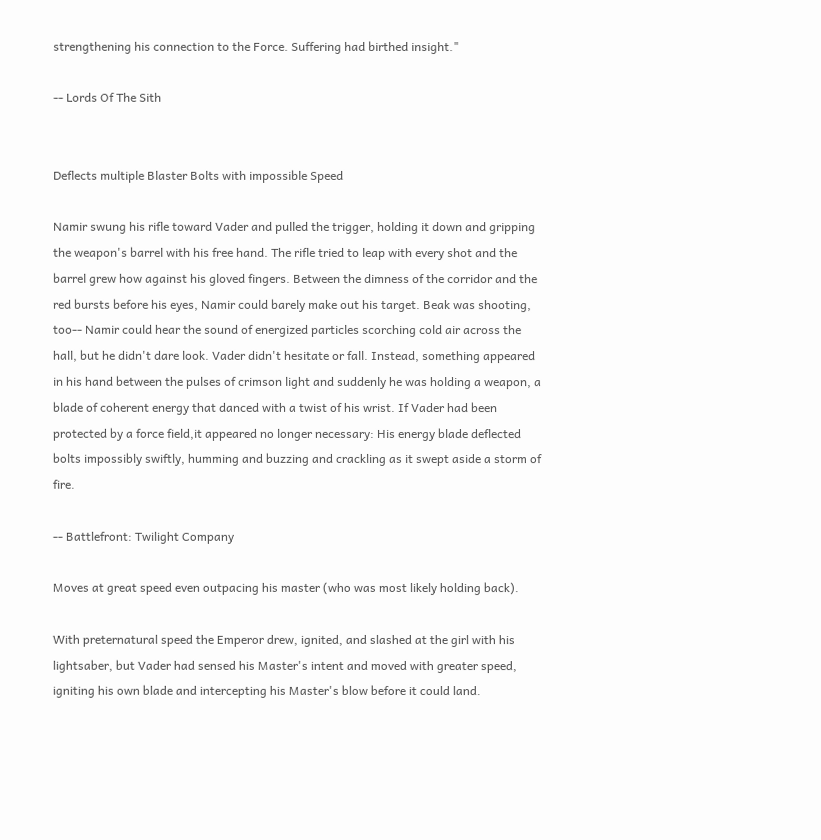strengthening his connection to the Force. Suffering had birthed insight."

-- Lords Of The Sith


Deflects multiple Blaster Bolts with impossible Speed

Namir swung his rifle toward Vader and pulled the trigger, holding it down and gripping the weapon's barrel with his free hand. The rifle tried to leap with every shot and the barrel grew how against his gloved fingers. Between the dimness of the corridor and the red bursts before his eyes, Namir could barely make out his target. Beak was shooting, too-- Namir could hear the sound of energized particles scorching cold air across the hall, but he didn't dare look. Vader didn't hesitate or fall. Instead, something appeared in his hand between the pulses of crimson light and suddenly he was holding a weapon, a blade of coherent energy that danced with a twist of his wrist. If Vader had been protected by a force field,it appeared no longer necessary: His energy blade deflected bolts impossibly swiftly, humming and buzzing and crackling as it swept aside a storm of fire.

-- Battlefront: Twilight Company

Moves at great speed even outpacing his master (who was most likely holding back).

With preternatural speed the Emperor drew, ignited, and slashed at the girl with his lightsaber, but Vader had sensed his Master's intent and moved with greater speed, igniting his own blade and intercepting his Master's blow before it could land.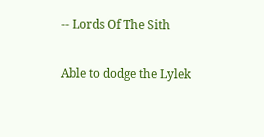-- Lords Of The Sith

Able to dodge the Lylek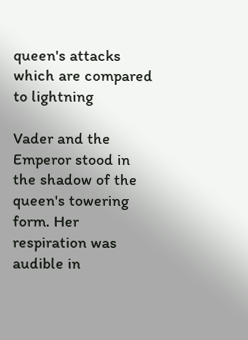queen's attacks which are compared to lightning

Vader and the Emperor stood in the shadow of the queen's towering form. Her respiration was audible in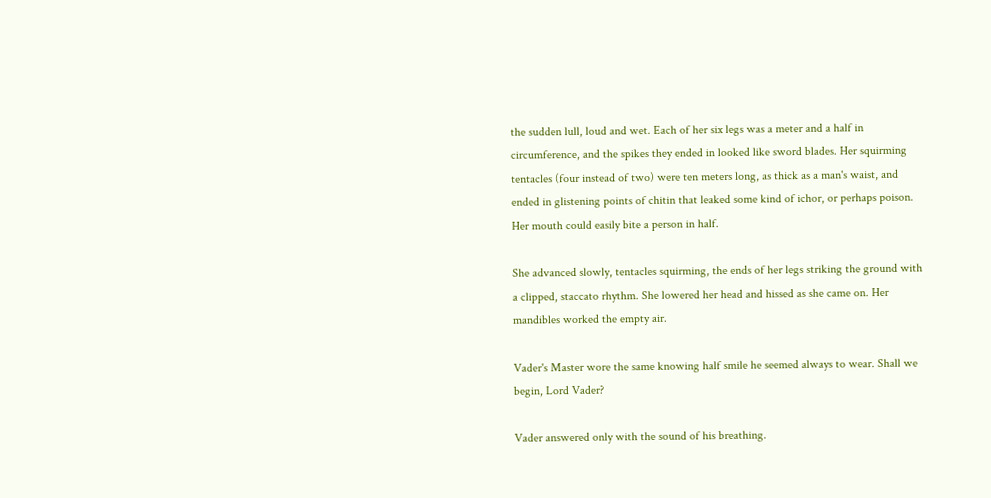the sudden lull, loud and wet. Each of her six legs was a meter and a half in circumference, and the spikes they ended in looked like sword blades. Her squirming tentacles (four instead of two) were ten meters long, as thick as a man's waist, and ended in glistening points of chitin that leaked some kind of ichor, or perhaps poison. Her mouth could easily bite a person in half.

She advanced slowly, tentacles squirming, the ends of her legs striking the ground with a clipped, staccato rhythm. She lowered her head and hissed as she came on. Her mandibles worked the empty air.

Vader's Master wore the same knowing half smile he seemed always to wear. Shall we begin, Lord Vader?

Vader answered only with the sound of his breathing.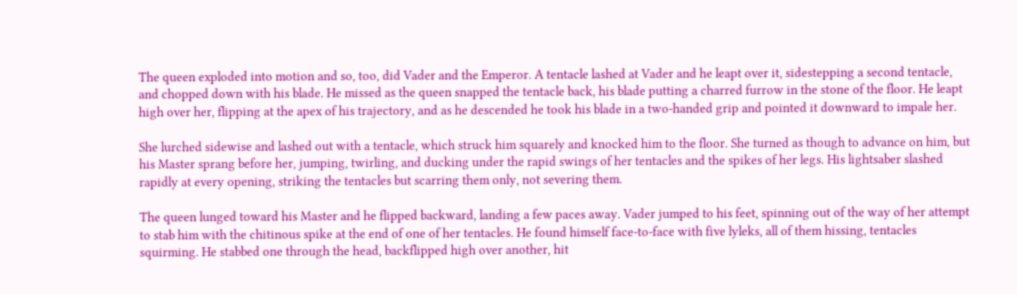The queen exploded into motion and so, too, did Vader and the Emperor. A tentacle lashed at Vader and he leapt over it, sidestepping a second tentacle, and chopped down with his blade. He missed as the queen snapped the tentacle back, his blade putting a charred furrow in the stone of the floor. He leapt high over her, flipping at the apex of his trajectory, and as he descended he took his blade in a two-handed grip and pointed it downward to impale her.

She lurched sidewise and lashed out with a tentacle, which struck him squarely and knocked him to the floor. She turned as though to advance on him, but his Master sprang before her, jumping, twirling, and ducking under the rapid swings of her tentacles and the spikes of her legs. His lightsaber slashed rapidly at every opening, striking the tentacles but scarring them only, not severing them.

The queen lunged toward his Master and he flipped backward, landing a few paces away. Vader jumped to his feet, spinning out of the way of her attempt to stab him with the chitinous spike at the end of one of her tentacles. He found himself face-to-face with five lyleks, all of them hissing, tentacles squirming. He stabbed one through the head, backflipped high over another, hit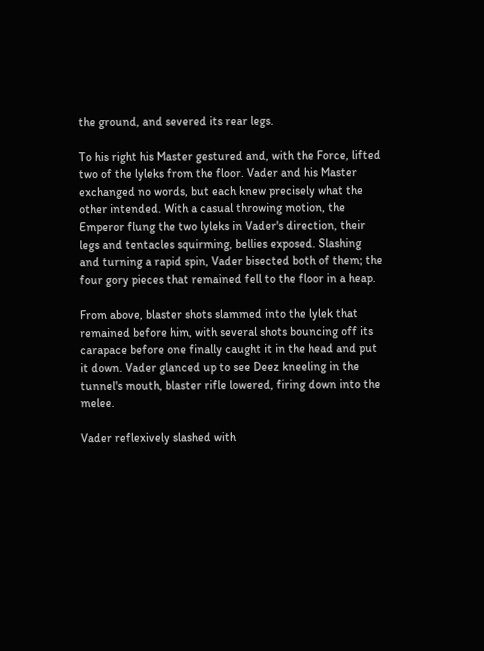the ground, and severed its rear legs.

To his right his Master gestured and, with the Force, lifted two of the lyleks from the floor. Vader and his Master exchanged no words, but each knew precisely what the other intended. With a casual throwing motion, the Emperor flung the two lyleks in Vader's direction, their legs and tentacles squirming, bellies exposed. Slashing and turning a rapid spin, Vader bisected both of them; the four gory pieces that remained fell to the floor in a heap.

From above, blaster shots slammed into the lylek that remained before him, with several shots bouncing off its carapace before one finally caught it in the head and put it down. Vader glanced up to see Deez kneeling in the tunnel's mouth, blaster rifle lowered, firing down into the melee.

Vader reflexively slashed with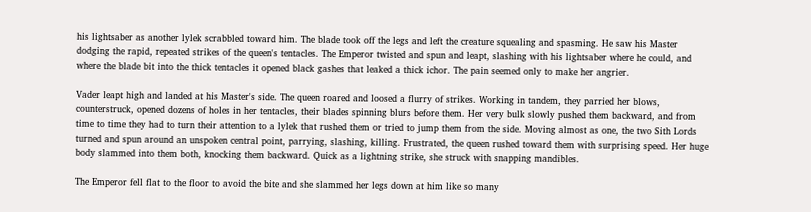his lightsaber as another lylek scrabbled toward him. The blade took off the legs and left the creature squealing and spasming. He saw his Master dodging the rapid, repeated strikes of the queen's tentacles. The Emperor twisted and spun and leapt, slashing with his lightsaber where he could, and where the blade bit into the thick tentacles it opened black gashes that leaked a thick ichor. The pain seemed only to make her angrier.

Vader leapt high and landed at his Master's side. The queen roared and loosed a flurry of strikes. Working in tandem, they parried her blows, counterstruck, opened dozens of holes in her tentacles, their blades spinning blurs before them. Her very bulk slowly pushed them backward, and from time to time they had to turn their attention to a lylek that rushed them or tried to jump them from the side. Moving almost as one, the two Sith Lords turned and spun around an unspoken central point, parrying, slashing, killing. Frustrated, the queen rushed toward them with surprising speed. Her huge body slammed into them both, knocking them backward. Quick as a lightning strike, she struck with snapping mandibles.

The Emperor fell flat to the floor to avoid the bite and she slammed her legs down at him like so many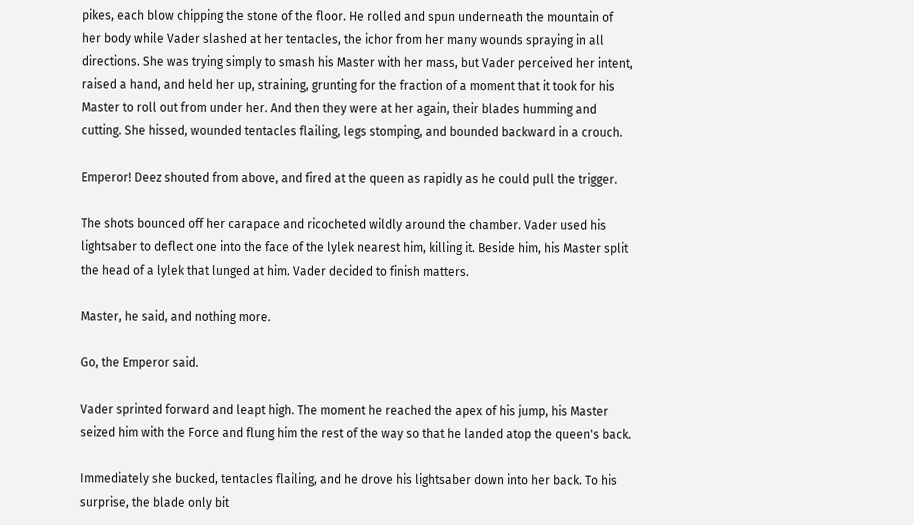pikes, each blow chipping the stone of the floor. He rolled and spun underneath the mountain of her body while Vader slashed at her tentacles, the ichor from her many wounds spraying in all directions. She was trying simply to smash his Master with her mass, but Vader perceived her intent, raised a hand, and held her up, straining, grunting for the fraction of a moment that it took for his Master to roll out from under her. And then they were at her again, their blades humming and cutting. She hissed, wounded tentacles flailing, legs stomping, and bounded backward in a crouch.

Emperor! Deez shouted from above, and fired at the queen as rapidly as he could pull the trigger.

The shots bounced off her carapace and ricocheted wildly around the chamber. Vader used his lightsaber to deflect one into the face of the lylek nearest him, killing it. Beside him, his Master split the head of a lylek that lunged at him. Vader decided to finish matters.

Master, he said, and nothing more.

Go, the Emperor said.

Vader sprinted forward and leapt high. The moment he reached the apex of his jump, his Master seized him with the Force and flung him the rest of the way so that he landed atop the queen's back.

Immediately she bucked, tentacles flailing, and he drove his lightsaber down into her back. To his surprise, the blade only bit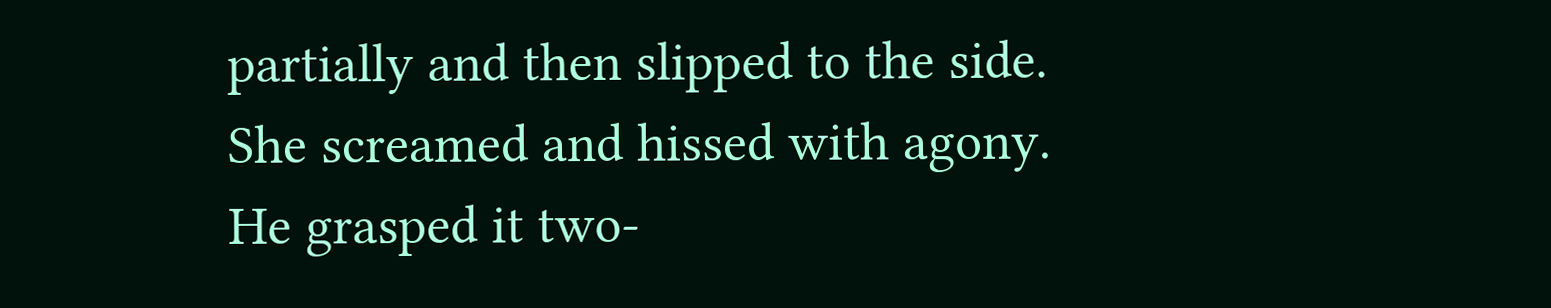partially and then slipped to the side. She screamed and hissed with agony. He grasped it two-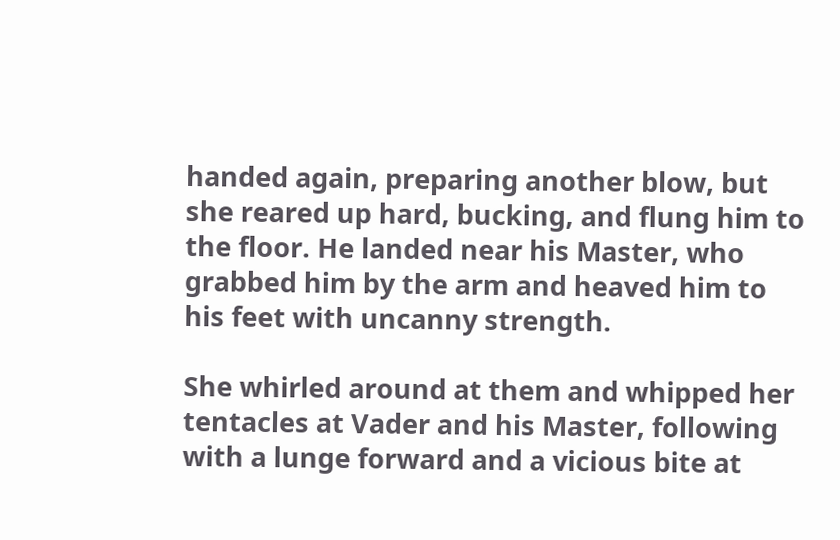handed again, preparing another blow, but she reared up hard, bucking, and flung him to the floor. He landed near his Master, who grabbed him by the arm and heaved him to his feet with uncanny strength.

She whirled around at them and whipped her tentacles at Vader and his Master, following with a lunge forward and a vicious bite at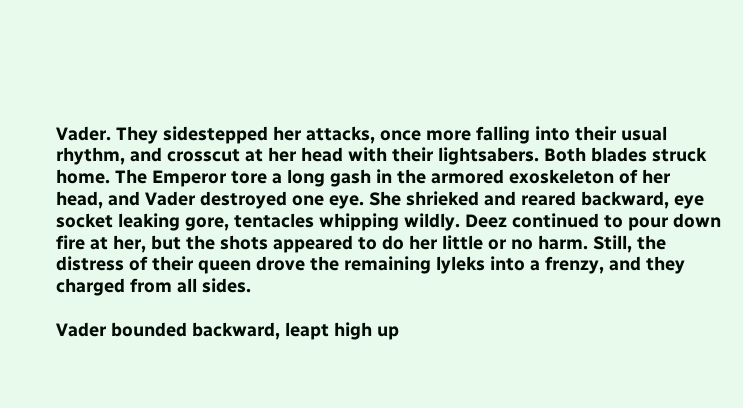Vader. They sidestepped her attacks, once more falling into their usual rhythm, and crosscut at her head with their lightsabers. Both blades struck home. The Emperor tore a long gash in the armored exoskeleton of her head, and Vader destroyed one eye. She shrieked and reared backward, eye socket leaking gore, tentacles whipping wildly. Deez continued to pour down fire at her, but the shots appeared to do her little or no harm. Still, the distress of their queen drove the remaining lyleks into a frenzy, and they charged from all sides.

Vader bounded backward, leapt high up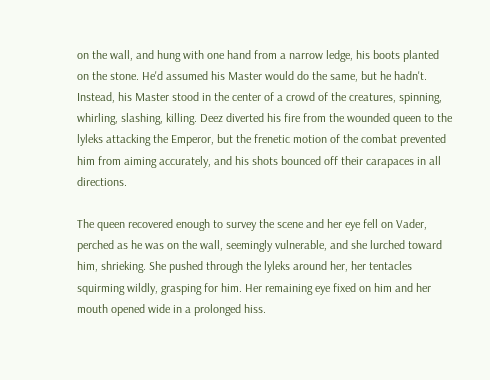on the wall, and hung with one hand from a narrow ledge, his boots planted on the stone. He'd assumed his Master would do the same, but he hadn't. Instead, his Master stood in the center of a crowd of the creatures, spinning, whirling, slashing, killing. Deez diverted his fire from the wounded queen to the lyleks attacking the Emperor, but the frenetic motion of the combat prevented him from aiming accurately, and his shots bounced off their carapaces in all directions.

The queen recovered enough to survey the scene and her eye fell on Vader, perched as he was on the wall, seemingly vulnerable, and she lurched toward him, shrieking. She pushed through the lyleks around her, her tentacles squirming wildly, grasping for him. Her remaining eye fixed on him and her mouth opened wide in a prolonged hiss.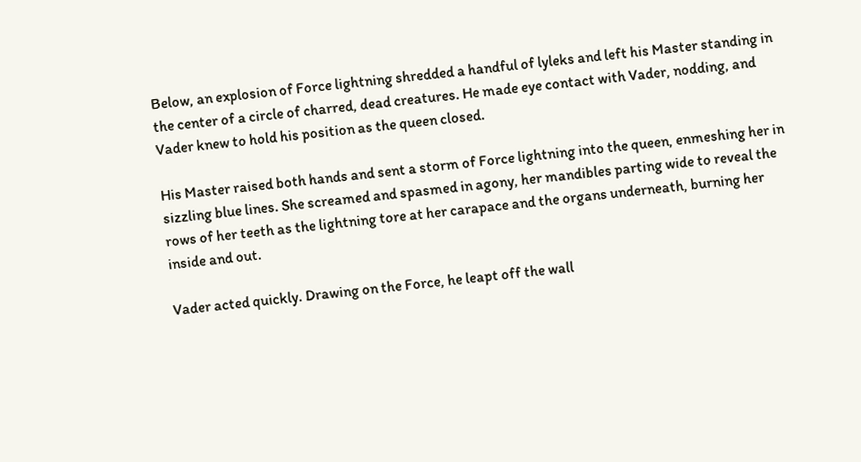Below, an explosion of Force lightning shredded a handful of lyleks and left his Master standing in the center of a circle of charred, dead creatures. He made eye contact with Vader, nodding, and Vader knew to hold his position as the queen closed.

His Master raised both hands and sent a storm of Force lightning into the queen, enmeshing her in sizzling blue lines. She screamed and spasmed in agony, her mandibles parting wide to reveal the rows of her teeth as the lightning tore at her carapace and the organs underneath, burning her inside and out.

Vader acted quickly. Drawing on the Force, he leapt off the wall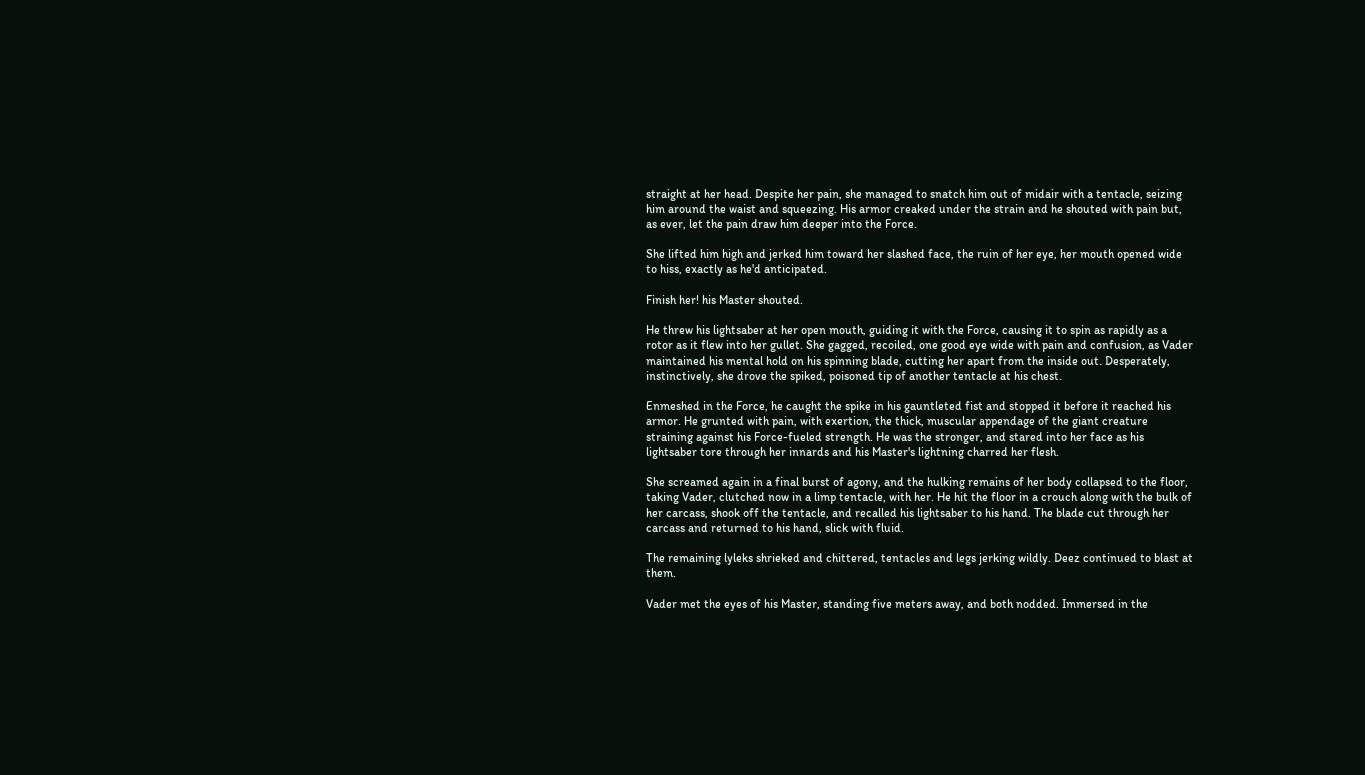straight at her head. Despite her pain, she managed to snatch him out of midair with a tentacle, seizing him around the waist and squeezing. His armor creaked under the strain and he shouted with pain but, as ever, let the pain draw him deeper into the Force.

She lifted him high and jerked him toward her slashed face, the ruin of her eye, her mouth opened wide to hiss, exactly as he'd anticipated.

Finish her! his Master shouted.

He threw his lightsaber at her open mouth, guiding it with the Force, causing it to spin as rapidly as a rotor as it flew into her gullet. She gagged, recoiled, one good eye wide with pain and confusion, as Vader maintained his mental hold on his spinning blade, cutting her apart from the inside out. Desperately, instinctively, she drove the spiked, poisoned tip of another tentacle at his chest.

Enmeshed in the Force, he caught the spike in his gauntleted fist and stopped it before it reached his armor. He grunted with pain, with exertion, the thick, muscular appendage of the giant creature straining against his Force-fueled strength. He was the stronger, and stared into her face as his lightsaber tore through her innards and his Master's lightning charred her flesh.

She screamed again in a final burst of agony, and the hulking remains of her body collapsed to the floor, taking Vader, clutched now in a limp tentacle, with her. He hit the floor in a crouch along with the bulk of her carcass, shook off the tentacle, and recalled his lightsaber to his hand. The blade cut through her carcass and returned to his hand, slick with fluid.

The remaining lyleks shrieked and chittered, tentacles and legs jerking wildly. Deez continued to blast at them.

Vader met the eyes of his Master, standing five meters away, and both nodded. Immersed in the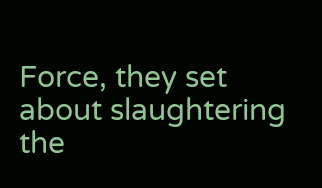Force, they set about slaughtering the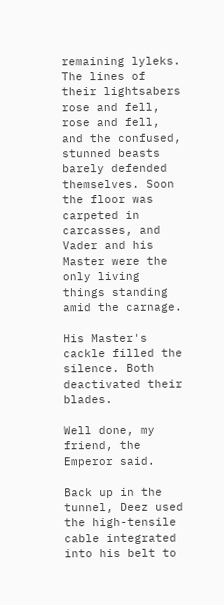remaining lyleks. The lines of their lightsabers rose and fell, rose and fell, and the confused, stunned beasts barely defended themselves. Soon the floor was carpeted in carcasses, and Vader and his Master were the only living things standing amid the carnage.

His Master's cackle filled the silence. Both deactivated their blades.

Well done, my friend, the Emperor said.

Back up in the tunnel, Deez used the high-tensile cable integrated into his belt to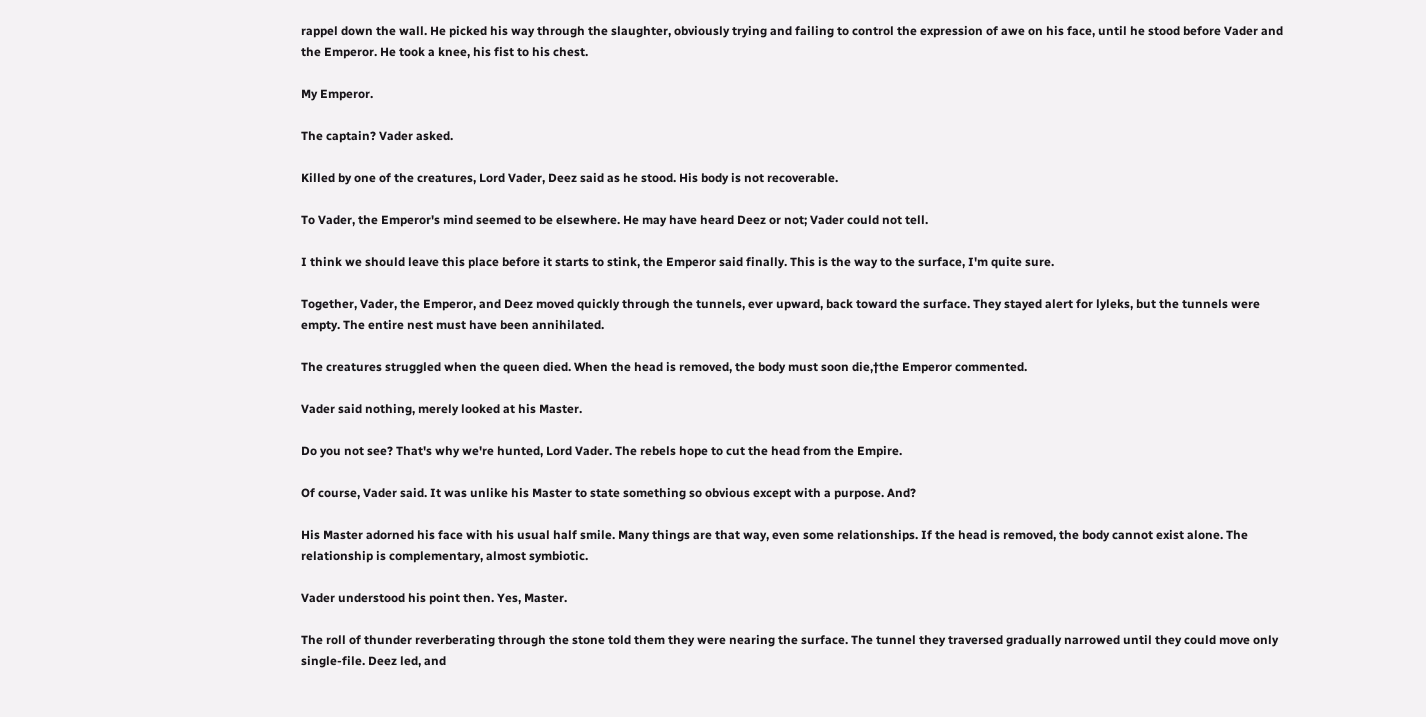rappel down the wall. He picked his way through the slaughter, obviously trying and failing to control the expression of awe on his face, until he stood before Vader and the Emperor. He took a knee, his fist to his chest.

My Emperor.

The captain? Vader asked.

Killed by one of the creatures, Lord Vader, Deez said as he stood. His body is not recoverable.

To Vader, the Emperor's mind seemed to be elsewhere. He may have heard Deez or not; Vader could not tell.

I think we should leave this place before it starts to stink, the Emperor said finally. This is the way to the surface, I'm quite sure.

Together, Vader, the Emperor, and Deez moved quickly through the tunnels, ever upward, back toward the surface. They stayed alert for lyleks, but the tunnels were empty. The entire nest must have been annihilated.

The creatures struggled when the queen died. When the head is removed, the body must soon die,†the Emperor commented.

Vader said nothing, merely looked at his Master.

Do you not see? That's why we're hunted, Lord Vader. The rebels hope to cut the head from the Empire.

Of course, Vader said. It was unlike his Master to state something so obvious except with a purpose. And?

His Master adorned his face with his usual half smile. Many things are that way, even some relationships. If the head is removed, the body cannot exist alone. The relationship is complementary, almost symbiotic.

Vader understood his point then. Yes, Master.

The roll of thunder reverberating through the stone told them they were nearing the surface. The tunnel they traversed gradually narrowed until they could move only single-file. Deez led, and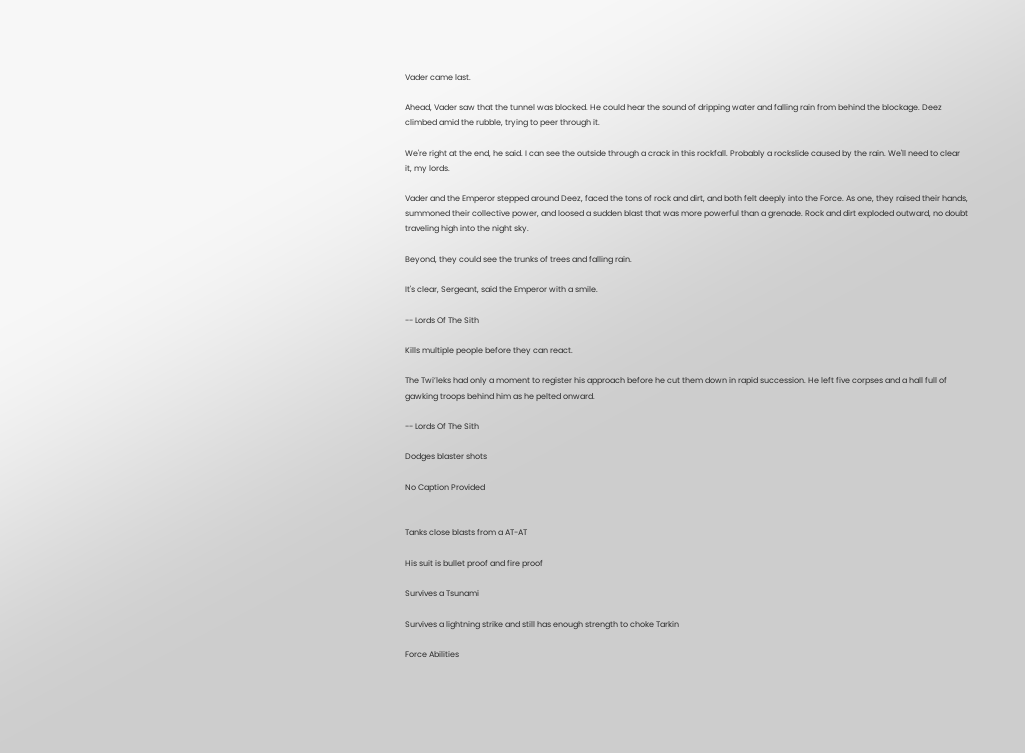Vader came last.

Ahead, Vader saw that the tunnel was blocked. He could hear the sound of dripping water and falling rain from behind the blockage. Deez climbed amid the rubble, trying to peer through it.

We're right at the end, he said. I can see the outside through a crack in this rockfall. Probably a rockslide caused by the rain. We'll need to clear it, my lords.

Vader and the Emperor stepped around Deez, faced the tons of rock and dirt, and both felt deeply into the Force. As one, they raised their hands, summoned their collective power, and loosed a sudden blast that was more powerful than a grenade. Rock and dirt exploded outward, no doubt traveling high into the night sky.

Beyond, they could see the trunks of trees and falling rain.

It's clear, Sergeant, said the Emperor with a smile.

-- Lords Of The Sith

Kills multiple people before they can react.

The Twi’leks had only a moment to register his approach before he cut them down in rapid succession. He left five corpses and a hall full of gawking troops behind him as he pelted onward.

-- Lords Of The Sith

Dodges blaster shots

No Caption Provided


Tanks close blasts from a AT-AT

His suit is bullet proof and fire proof

Survives a Tsunami

Survives a lightning strike and still has enough strength to choke Tarkin

Force Abilities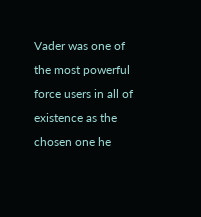Vader was one of the most powerful force users in all of existence as the chosen one he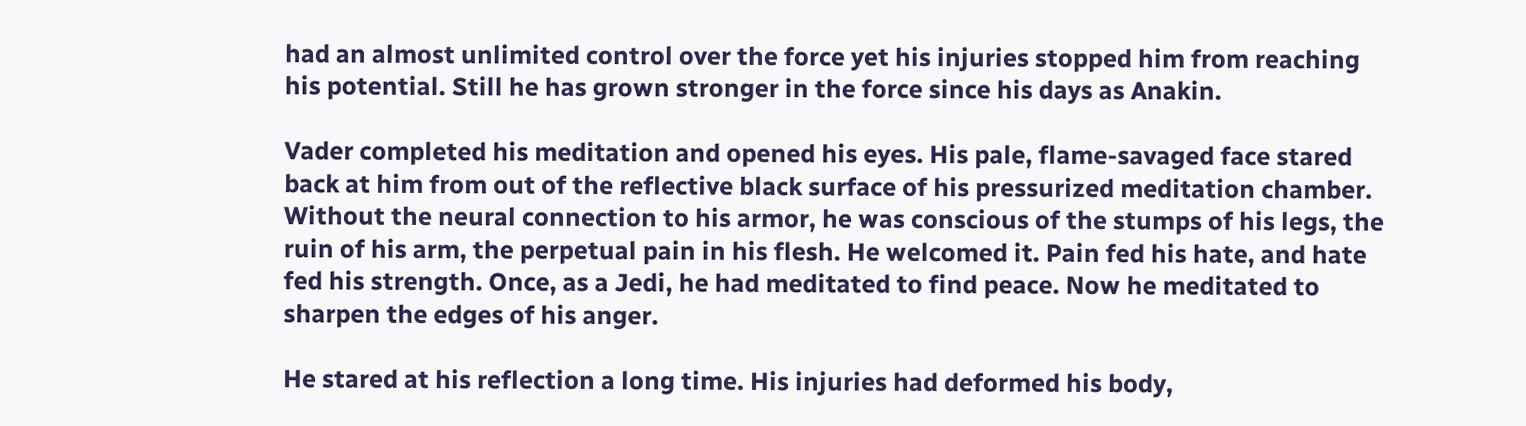had an almost unlimited control over the force yet his injuries stopped him from reaching his potential. Still he has grown stronger in the force since his days as Anakin.

Vader completed his meditation and opened his eyes. His pale, flame-savaged face stared back at him from out of the reflective black surface of his pressurized meditation chamber. Without the neural connection to his armor, he was conscious of the stumps of his legs, the ruin of his arm, the perpetual pain in his flesh. He welcomed it. Pain fed his hate, and hate fed his strength. Once, as a Jedi, he had meditated to find peace. Now he meditated to sharpen the edges of his anger.

He stared at his reflection a long time. His injuries had deformed his body,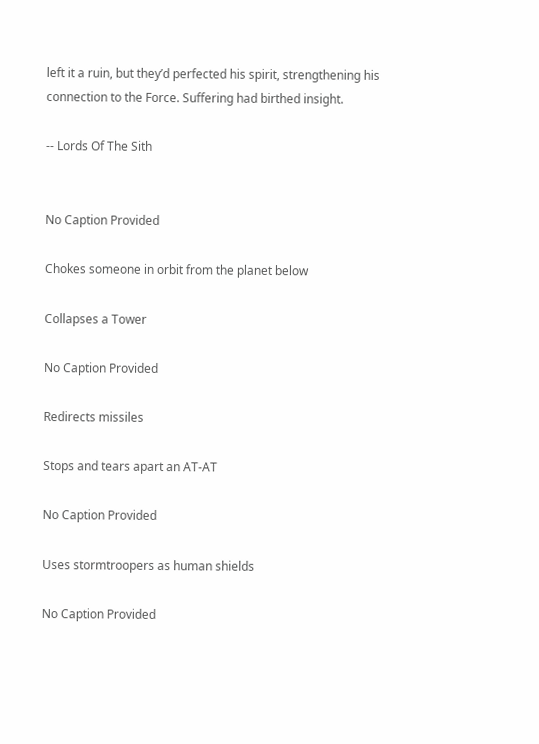left it a ruin, but they’d perfected his spirit, strengthening his connection to the Force. Suffering had birthed insight.

-- Lords Of The Sith


No Caption Provided

Chokes someone in orbit from the planet below

Collapses a Tower

No Caption Provided

Redirects missiles

Stops and tears apart an AT-AT

No Caption Provided

Uses stormtroopers as human shields

No Caption Provided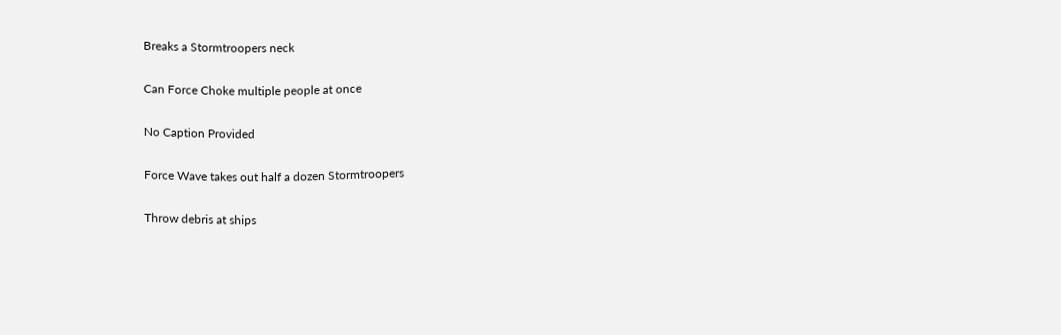Breaks a Stormtroopers neck

Can Force Choke multiple people at once

No Caption Provided

Force Wave takes out half a dozen Stormtroopers

Throw debris at ships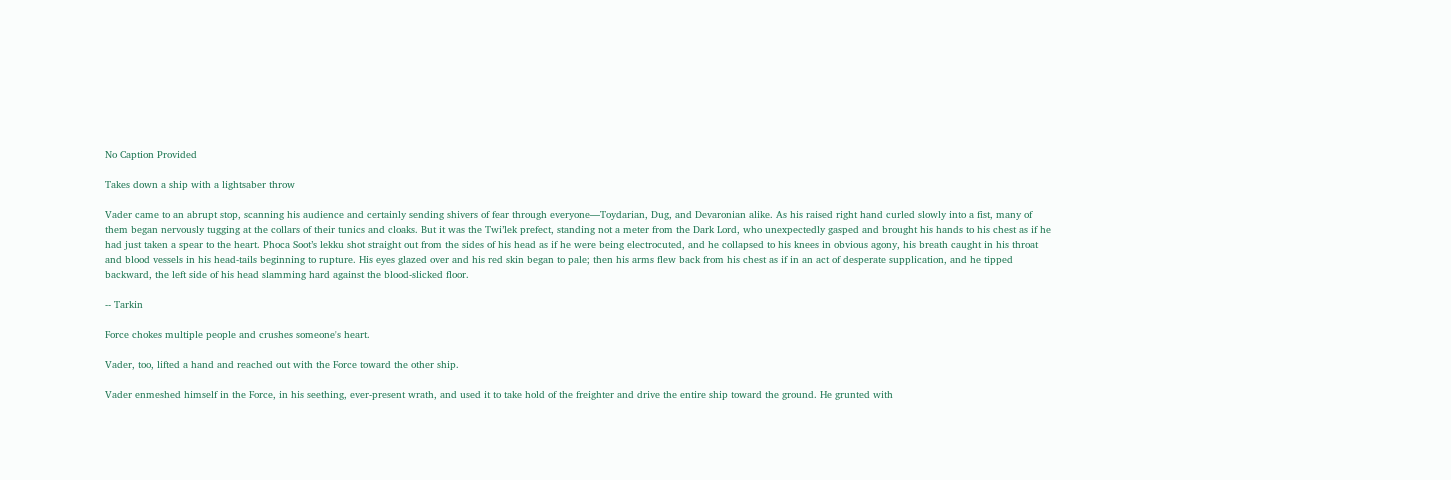No Caption Provided

Takes down a ship with a lightsaber throw

Vader came to an abrupt stop, scanning his audience and certainly sending shivers of fear through everyone—Toydarian, Dug, and Devaronian alike. As his raised right hand curled slowly into a fist, many of them began nervously tugging at the collars of their tunics and cloaks. But it was the Twi’lek prefect, standing not a meter from the Dark Lord, who unexpectedly gasped and brought his hands to his chest as if he had just taken a spear to the heart. Phoca Soot’s lekku shot straight out from the sides of his head as if he were being electrocuted, and he collapsed to his knees in obvious agony, his breath caught in his throat and blood vessels in his head-tails beginning to rupture. His eyes glazed over and his red skin began to pale; then his arms flew back from his chest as if in an act of desperate supplication, and he tipped backward, the left side of his head slamming hard against the blood-slicked floor.

-- Tarkin

Force chokes multiple people and crushes someone's heart.

Vader, too, lifted a hand and reached out with the Force toward the other ship.

Vader enmeshed himself in the Force, in his seething, ever-present wrath, and used it to take hold of the freighter and drive the entire ship toward the ground. He grunted with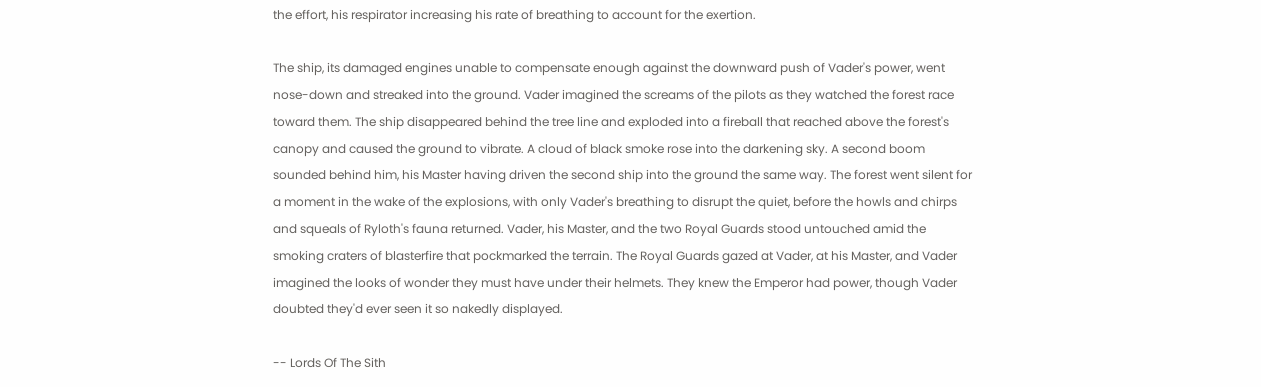the effort, his respirator increasing his rate of breathing to account for the exertion.

The ship, its damaged engines unable to compensate enough against the downward push of Vader's power, went nose-down and streaked into the ground. Vader imagined the screams of the pilots as they watched the forest race toward them. The ship disappeared behind the tree line and exploded into a fireball that reached above the forest's canopy and caused the ground to vibrate. A cloud of black smoke rose into the darkening sky. A second boom sounded behind him, his Master having driven the second ship into the ground the same way. The forest went silent for a moment in the wake of the explosions, with only Vader's breathing to disrupt the quiet, before the howls and chirps and squeals of Ryloth's fauna returned. Vader, his Master, and the two Royal Guards stood untouched amid the smoking craters of blasterfire that pockmarked the terrain. The Royal Guards gazed at Vader, at his Master, and Vader imagined the looks of wonder they must have under their helmets. They knew the Emperor had power, though Vader doubted they'd ever seen it so nakedly displayed.

-- Lords Of The Sith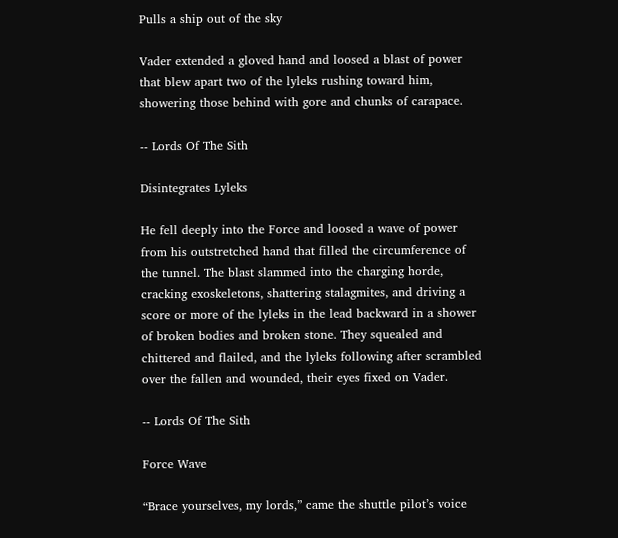Pulls a ship out of the sky

Vader extended a gloved hand and loosed a blast of power that blew apart two of the lyleks rushing toward him, showering those behind with gore and chunks of carapace.

-- Lords Of The Sith

Disintegrates Lyleks

He fell deeply into the Force and loosed a wave of power from his outstretched hand that filled the circumference of the tunnel. The blast slammed into the charging horde, cracking exoskeletons, shattering stalagmites, and driving a score or more of the lyleks in the lead backward in a shower of broken bodies and broken stone. They squealed and chittered and flailed, and the lyleks following after scrambled over the fallen and wounded, their eyes fixed on Vader.

-- Lords Of The Sith

Force Wave

“Brace yourselves, my lords,” came the shuttle pilot’s voice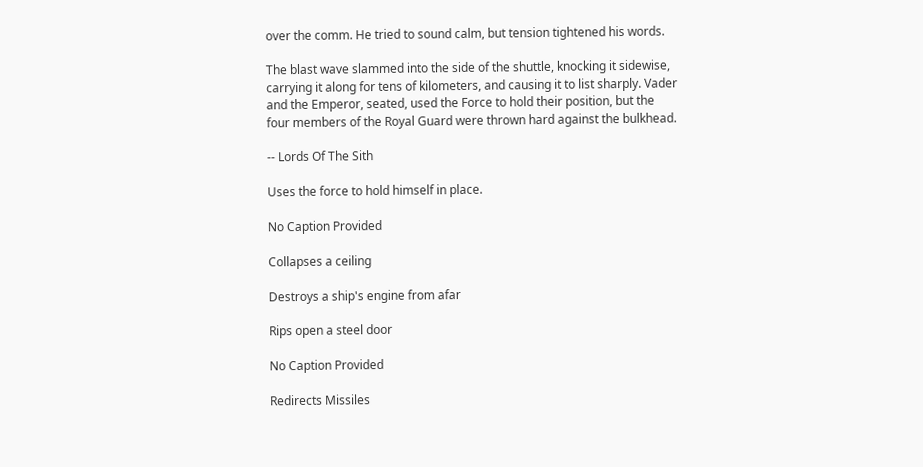over the comm. He tried to sound calm, but tension tightened his words.

The blast wave slammed into the side of the shuttle, knocking it sidewise, carrying it along for tens of kilometers, and causing it to list sharply. Vader and the Emperor, seated, used the Force to hold their position, but the four members of the Royal Guard were thrown hard against the bulkhead.

-- Lords Of The Sith

Uses the force to hold himself in place.

No Caption Provided

Collapses a ceiling

Destroys a ship's engine from afar

Rips open a steel door

No Caption Provided

Redirects Missiles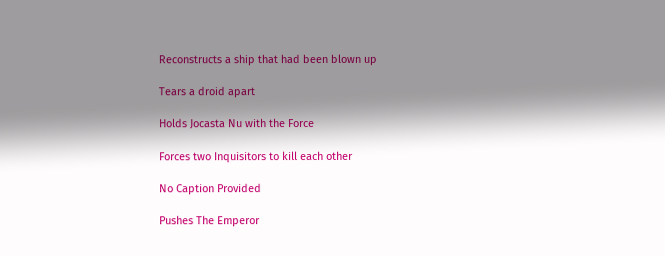Reconstructs a ship that had been blown up

Tears a droid apart

Holds Jocasta Nu with the Force

Forces two Inquisitors to kill each other

No Caption Provided

Pushes The Emperor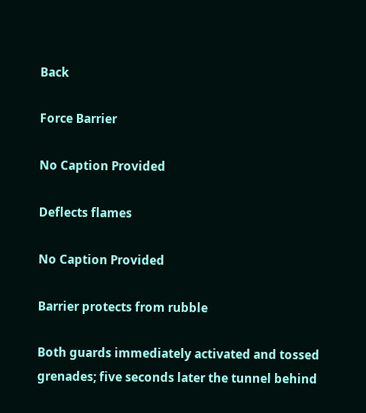Back

Force Barrier

No Caption Provided

Deflects flames

No Caption Provided

Barrier protects from rubble

Both guards immediately activated and tossed grenades; five seconds later the tunnel behind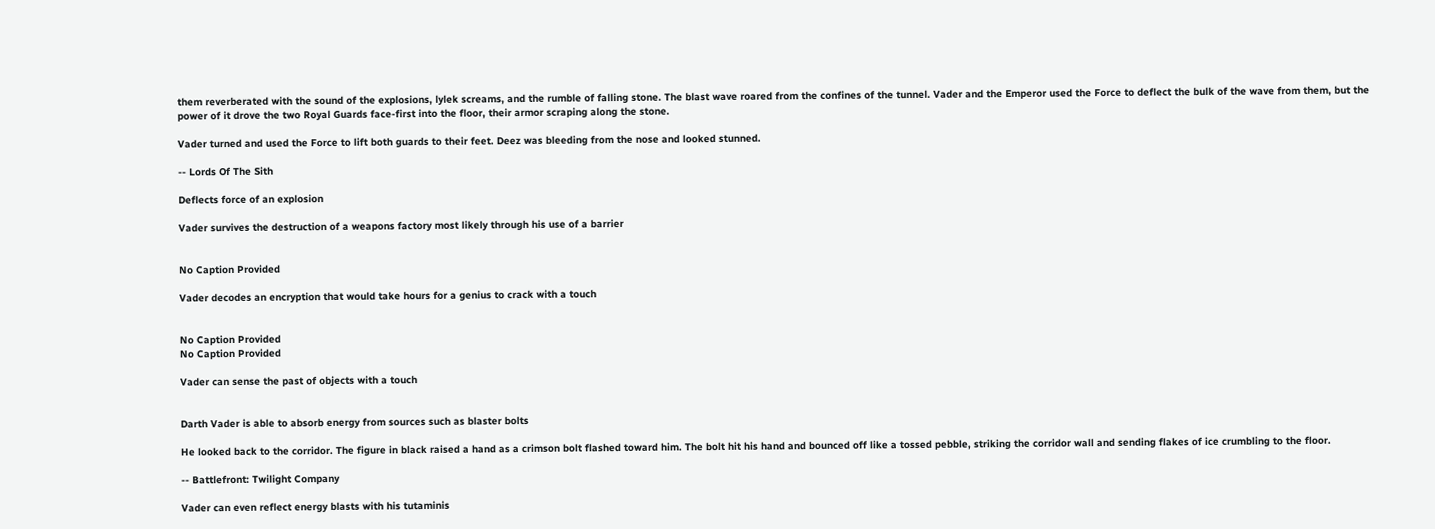them reverberated with the sound of the explosions, lylek screams, and the rumble of falling stone. The blast wave roared from the confines of the tunnel. Vader and the Emperor used the Force to deflect the bulk of the wave from them, but the power of it drove the two Royal Guards face-first into the floor, their armor scraping along the stone.

Vader turned and used the Force to lift both guards to their feet. Deez was bleeding from the nose and looked stunned.

-- Lords Of The Sith

Deflects force of an explosion

Vader survives the destruction of a weapons factory most likely through his use of a barrier


No Caption Provided

Vader decodes an encryption that would take hours for a genius to crack with a touch


No Caption Provided
No Caption Provided

Vader can sense the past of objects with a touch


Darth Vader is able to absorb energy from sources such as blaster bolts

He looked back to the corridor. The figure in black raised a hand as a crimson bolt flashed toward him. The bolt hit his hand and bounced off like a tossed pebble, striking the corridor wall and sending flakes of ice crumbling to the floor.

-- Battlefront: Twilight Company

Vader can even reflect energy blasts with his tutaminis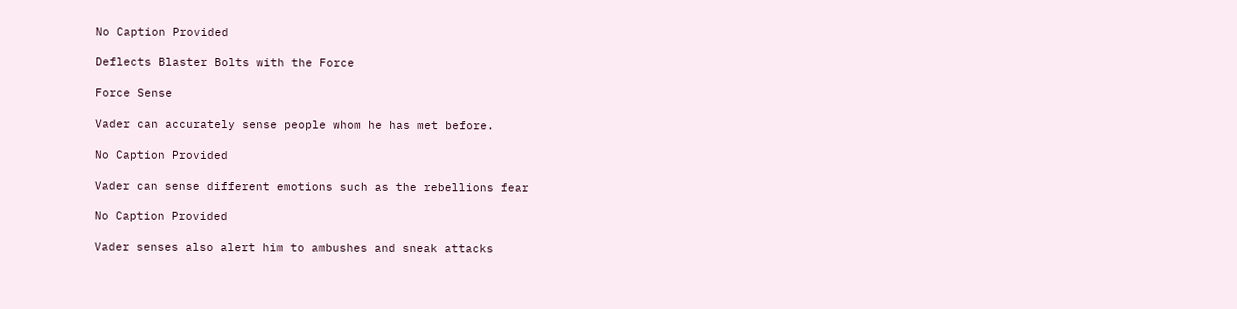No Caption Provided

Deflects Blaster Bolts with the Force

Force Sense

Vader can accurately sense people whom he has met before.

No Caption Provided

Vader can sense different emotions such as the rebellions fear

No Caption Provided

Vader senses also alert him to ambushes and sneak attacks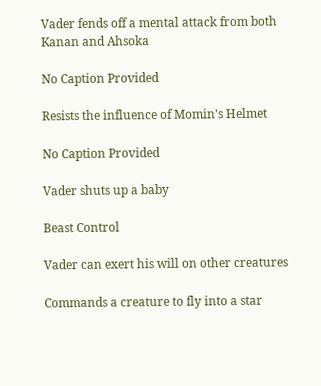Vader fends off a mental attack from both Kanan and Ahsoka

No Caption Provided

Resists the influence of Momin's Helmet

No Caption Provided

Vader shuts up a baby

Beast Control

Vader can exert his will on other creatures

Commands a creature to fly into a star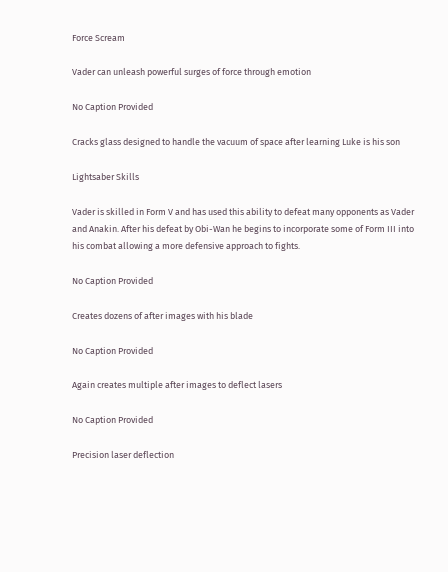Force Scream

Vader can unleash powerful surges of force through emotion

No Caption Provided

Cracks glass designed to handle the vacuum of space after learning Luke is his son

Lightsaber Skills

Vader is skilled in Form V and has used this ability to defeat many opponents as Vader and Anakin. After his defeat by Obi-Wan he begins to incorporate some of Form III into his combat allowing a more defensive approach to fights.

No Caption Provided

Creates dozens of after images with his blade

No Caption Provided

Again creates multiple after images to deflect lasers

No Caption Provided

Precision laser deflection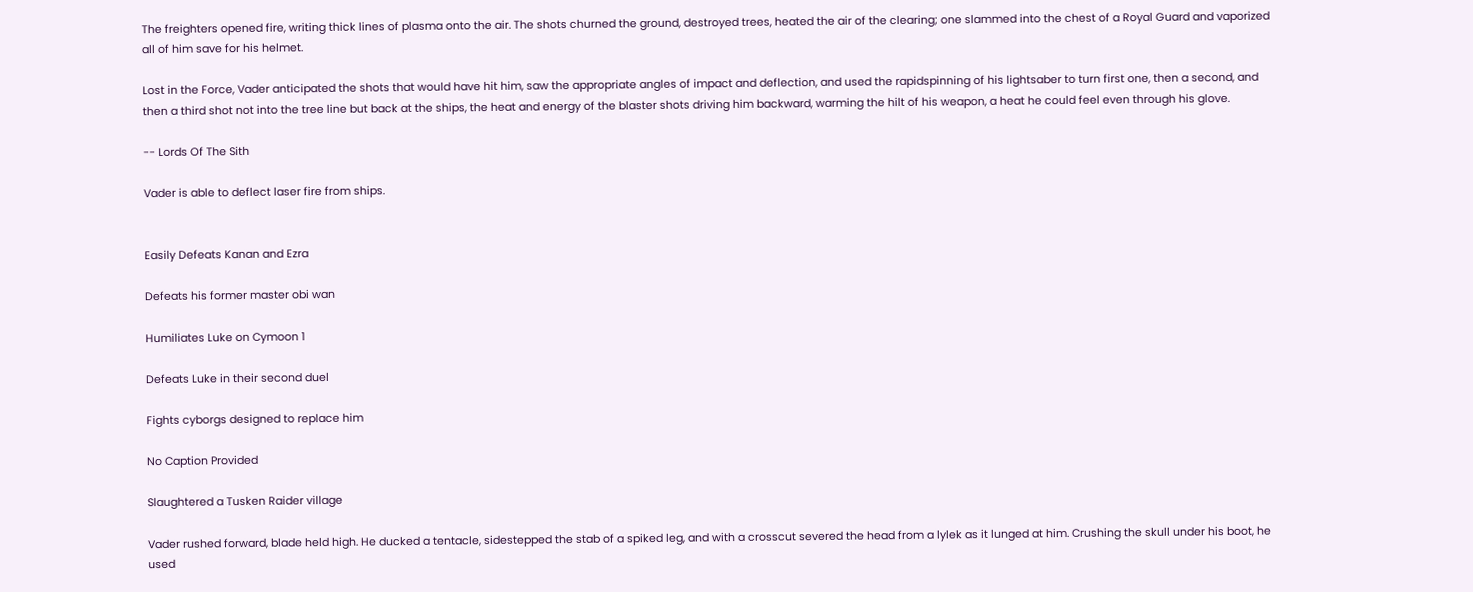The freighters opened fire, writing thick lines of plasma onto the air. The shots churned the ground, destroyed trees, heated the air of the clearing; one slammed into the chest of a Royal Guard and vaporized all of him save for his helmet.

Lost in the Force, Vader anticipated the shots that would have hit him, saw the appropriate angles of impact and deflection, and used the rapidspinning of his lightsaber to turn first one, then a second, and then a third shot not into the tree line but back at the ships, the heat and energy of the blaster shots driving him backward, warming the hilt of his weapon, a heat he could feel even through his glove.

-- Lords Of The Sith

Vader is able to deflect laser fire from ships.


Easily Defeats Kanan and Ezra

Defeats his former master obi wan

Humiliates Luke on Cymoon 1

Defeats Luke in their second duel

Fights cyborgs designed to replace him

No Caption Provided

Slaughtered a Tusken Raider village

Vader rushed forward, blade held high. He ducked a tentacle, sidestepped the stab of a spiked leg, and with a crosscut severed the head from a lylek as it lunged at him. Crushing the skull under his boot, he used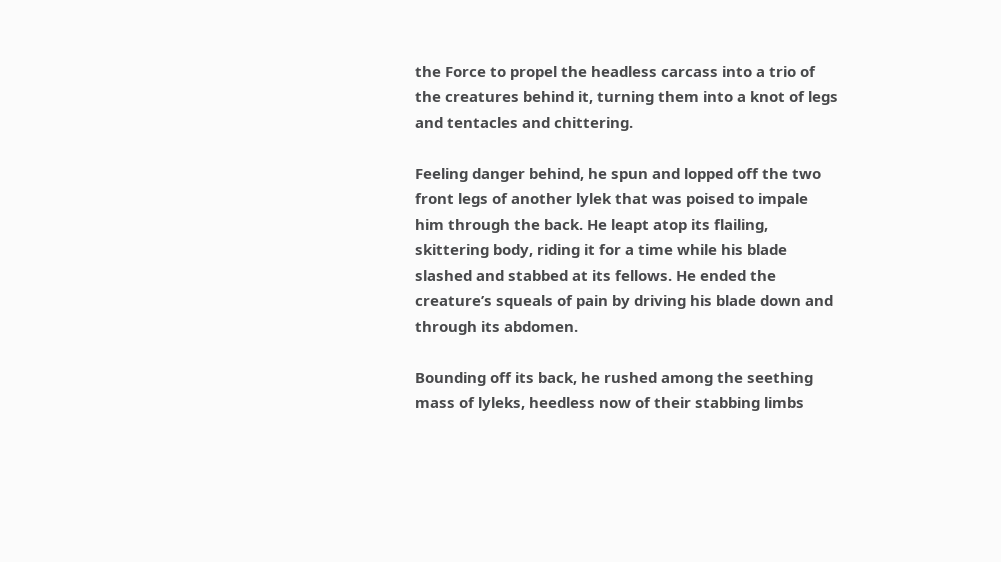the Force to propel the headless carcass into a trio of the creatures behind it, turning them into a knot of legs and tentacles and chittering.

Feeling danger behind, he spun and lopped off the two front legs of another lylek that was poised to impale him through the back. He leapt atop its flailing, skittering body, riding it for a time while his blade slashed and stabbed at its fellows. He ended the creature’s squeals of pain by driving his blade down and through its abdomen.

Bounding off its back, he rushed among the seething mass of lyleks, heedless now of their stabbing limbs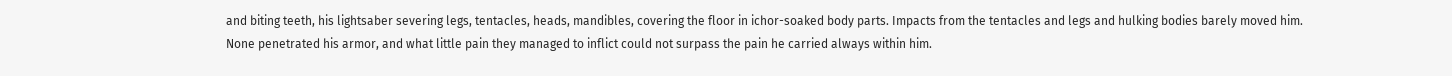and biting teeth, his lightsaber severing legs, tentacles, heads, mandibles, covering the floor in ichor-soaked body parts. Impacts from the tentacles and legs and hulking bodies barely moved him. None penetrated his armor, and what little pain they managed to inflict could not surpass the pain he carried always within him.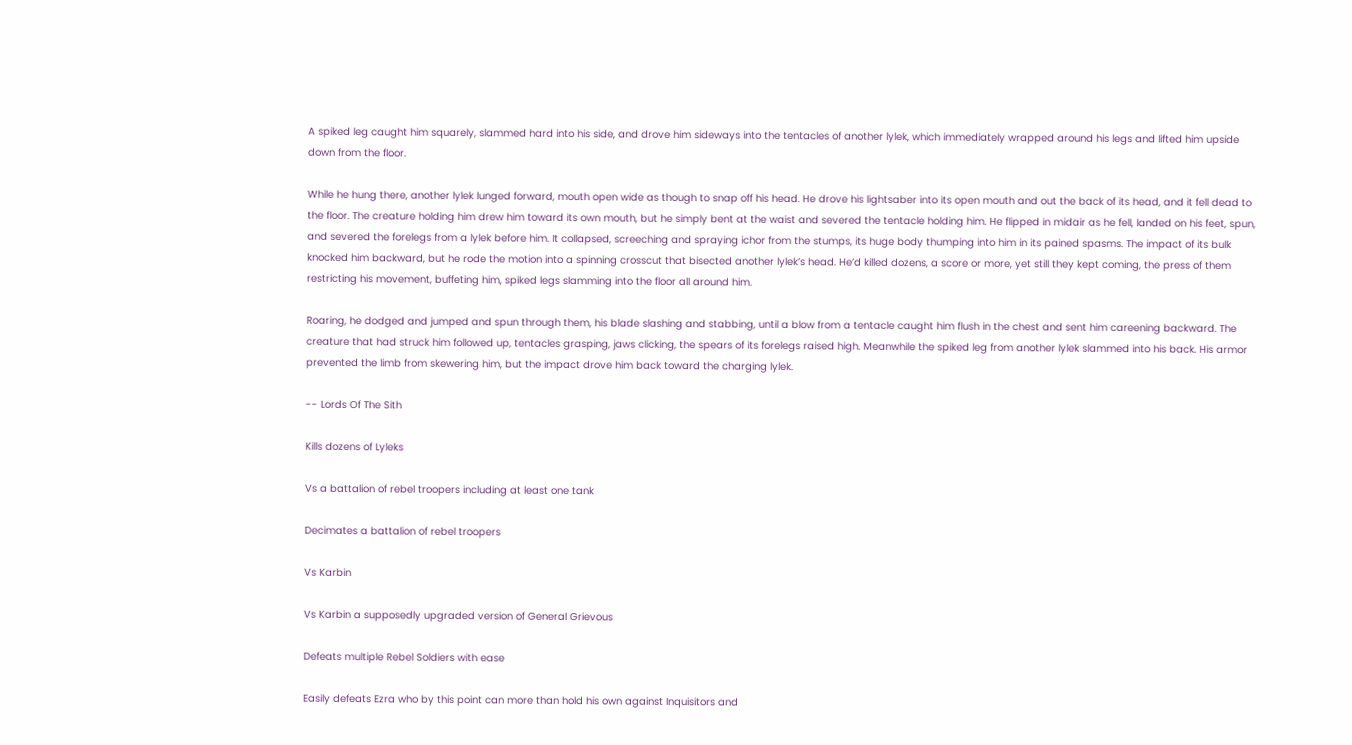A spiked leg caught him squarely, slammed hard into his side, and drove him sideways into the tentacles of another lylek, which immediately wrapped around his legs and lifted him upside down from the floor.

While he hung there, another lylek lunged forward, mouth open wide as though to snap off his head. He drove his lightsaber into its open mouth and out the back of its head, and it fell dead to the floor. The creature holding him drew him toward its own mouth, but he simply bent at the waist and severed the tentacle holding him. He flipped in midair as he fell, landed on his feet, spun, and severed the forelegs from a lylek before him. It collapsed, screeching and spraying ichor from the stumps, its huge body thumping into him in its pained spasms. The impact of its bulk knocked him backward, but he rode the motion into a spinning crosscut that bisected another lylek’s head. He’d killed dozens, a score or more, yet still they kept coming, the press of them restricting his movement, buffeting him, spiked legs slamming into the floor all around him.

Roaring, he dodged and jumped and spun through them, his blade slashing and stabbing, until a blow from a tentacle caught him flush in the chest and sent him careening backward. The creature that had struck him followed up, tentacles grasping, jaws clicking, the spears of its forelegs raised high. Meanwhile the spiked leg from another lylek slammed into his back. His armor prevented the limb from skewering him, but the impact drove him back toward the charging lylek.

-- Lords Of The Sith

Kills dozens of Lyleks

Vs a battalion of rebel troopers including at least one tank

Decimates a battalion of rebel troopers

Vs Karbin

Vs Karbin a supposedly upgraded version of General Grievous

Defeats multiple Rebel Soldiers with ease

Easily defeats Ezra who by this point can more than hold his own against Inquisitors and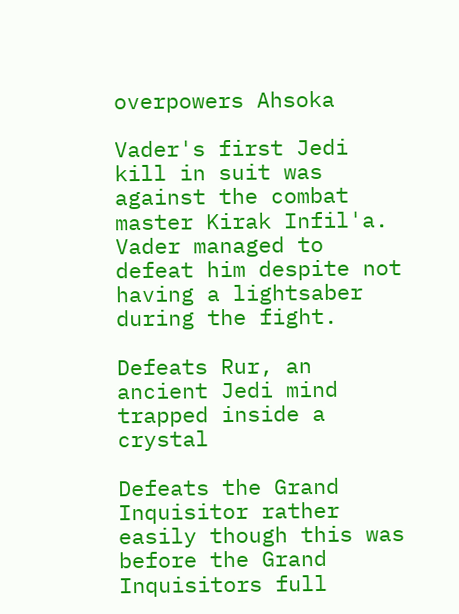overpowers Ahsoka

Vader's first Jedi kill in suit was against the combat master Kirak Infil'a. Vader managed to defeat him despite not having a lightsaber during the fight.

Defeats Rur, an ancient Jedi mind trapped inside a crystal

Defeats the Grand Inquisitor rather easily though this was before the Grand Inquisitors full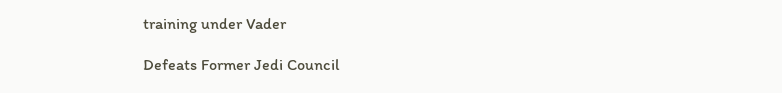training under Vader

Defeats Former Jedi Council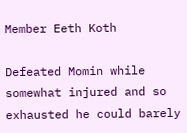Member Eeth Koth

Defeated Momin while somewhat injured and so exhausted he could barely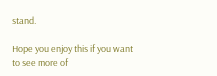stand.

Hope you enjoy this if you want to see more of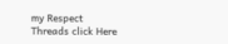my Respect Threads click Here